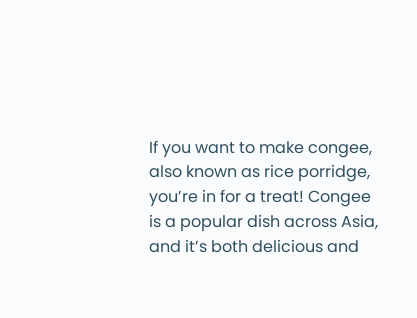If you want to make congee, also known as rice porridge, you’re in for a treat! Congee is a popular dish across Asia, and it’s both delicious and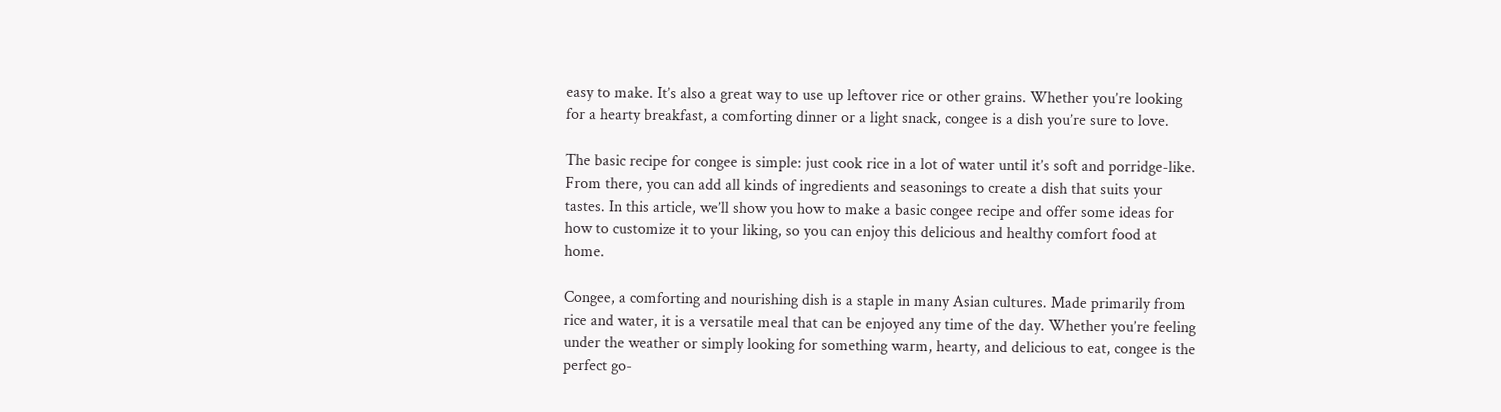easy to make. It’s also a great way to use up leftover rice or other grains. Whether you’re looking for a hearty breakfast, a comforting dinner or a light snack, congee is a dish you’re sure to love.

The basic recipe for congee is simple: just cook rice in a lot of water until it’s soft and porridge-like. From there, you can add all kinds of ingredients and seasonings to create a dish that suits your tastes. In this article, we’ll show you how to make a basic congee recipe and offer some ideas for how to customize it to your liking, so you can enjoy this delicious and healthy comfort food at home.

Congee, a comforting and nourishing dish is a staple in many Asian cultures. Made primarily from rice and water, it is a versatile meal that can be enjoyed any time of the day. Whether you’re feeling under the weather or simply looking for something warm, hearty, and delicious to eat, congee is the perfect go-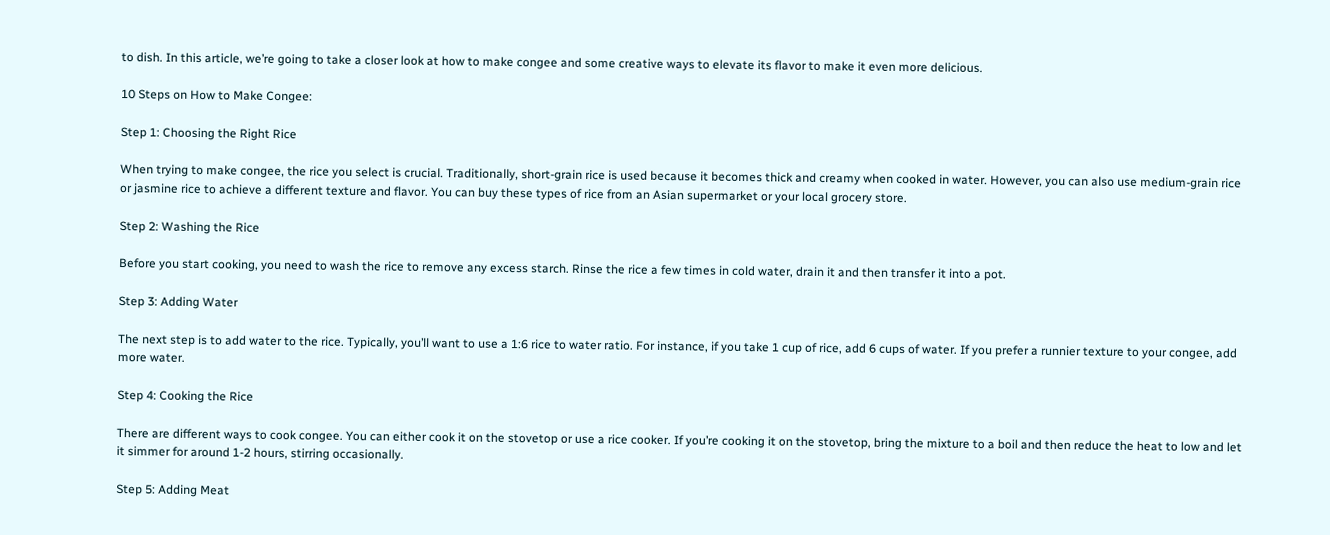to dish. In this article, we’re going to take a closer look at how to make congee and some creative ways to elevate its flavor to make it even more delicious.

10 Steps on How to Make Congee:

Step 1: Choosing the Right Rice

When trying to make congee, the rice you select is crucial. Traditionally, short-grain rice is used because it becomes thick and creamy when cooked in water. However, you can also use medium-grain rice or jasmine rice to achieve a different texture and flavor. You can buy these types of rice from an Asian supermarket or your local grocery store.

Step 2: Washing the Rice

Before you start cooking, you need to wash the rice to remove any excess starch. Rinse the rice a few times in cold water, drain it and then transfer it into a pot.

Step 3: Adding Water

The next step is to add water to the rice. Typically, you’ll want to use a 1:6 rice to water ratio. For instance, if you take 1 cup of rice, add 6 cups of water. If you prefer a runnier texture to your congee, add more water.

Step 4: Cooking the Rice

There are different ways to cook congee. You can either cook it on the stovetop or use a rice cooker. If you’re cooking it on the stovetop, bring the mixture to a boil and then reduce the heat to low and let it simmer for around 1-2 hours, stirring occasionally.

Step 5: Adding Meat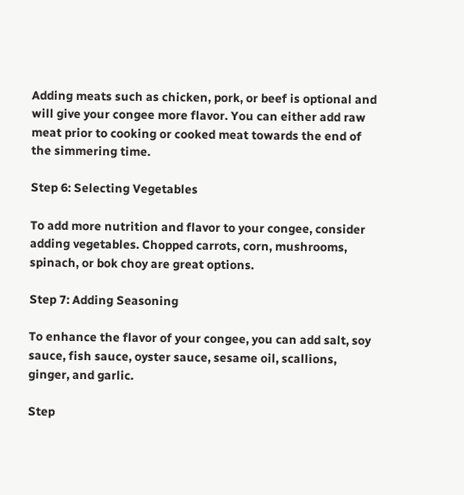Adding meats such as chicken, pork, or beef is optional and will give your congee more flavor. You can either add raw meat prior to cooking or cooked meat towards the end of the simmering time.

Step 6: Selecting Vegetables

To add more nutrition and flavor to your congee, consider adding vegetables. Chopped carrots, corn, mushrooms, spinach, or bok choy are great options.

Step 7: Adding Seasoning

To enhance the flavor of your congee, you can add salt, soy sauce, fish sauce, oyster sauce, sesame oil, scallions, ginger, and garlic.

Step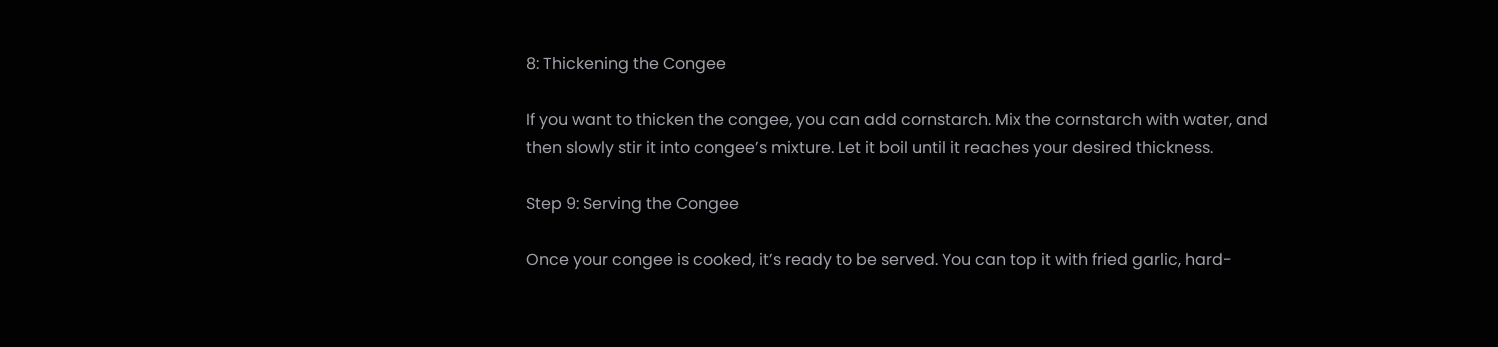8: Thickening the Congee

If you want to thicken the congee, you can add cornstarch. Mix the cornstarch with water, and then slowly stir it into congee’s mixture. Let it boil until it reaches your desired thickness.

Step 9: Serving the Congee

Once your congee is cooked, it’s ready to be served. You can top it with fried garlic, hard-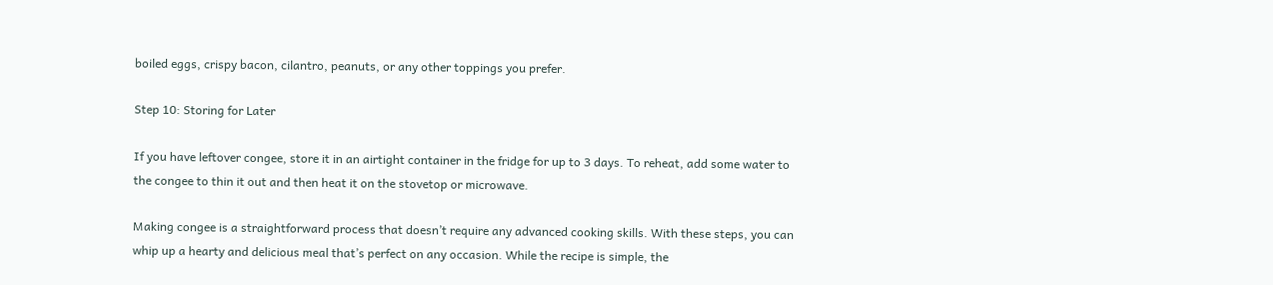boiled eggs, crispy bacon, cilantro, peanuts, or any other toppings you prefer.

Step 10: Storing for Later

If you have leftover congee, store it in an airtight container in the fridge for up to 3 days. To reheat, add some water to the congee to thin it out and then heat it on the stovetop or microwave.

Making congee is a straightforward process that doesn’t require any advanced cooking skills. With these steps, you can whip up a hearty and delicious meal that’s perfect on any occasion. While the recipe is simple, the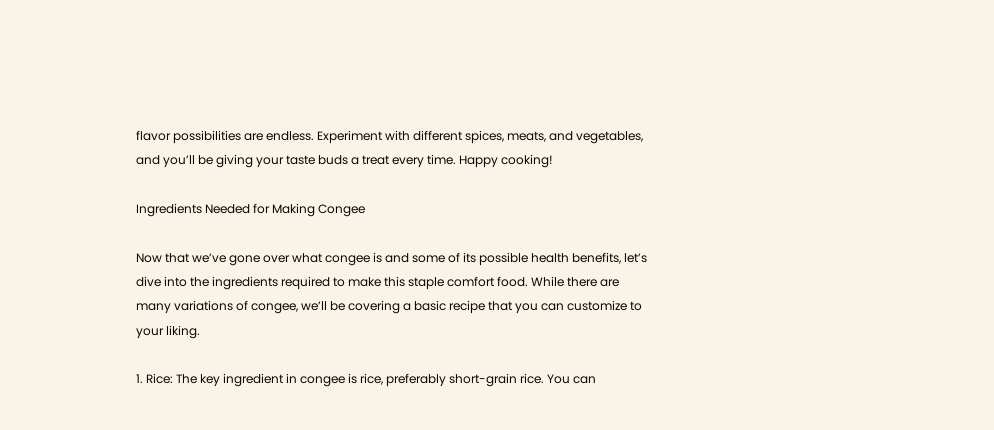flavor possibilities are endless. Experiment with different spices, meats, and vegetables, and you’ll be giving your taste buds a treat every time. Happy cooking!

Ingredients Needed for Making Congee

Now that we’ve gone over what congee is and some of its possible health benefits, let’s dive into the ingredients required to make this staple comfort food. While there are many variations of congee, we’ll be covering a basic recipe that you can customize to your liking.

1. Rice: The key ingredient in congee is rice, preferably short-grain rice. You can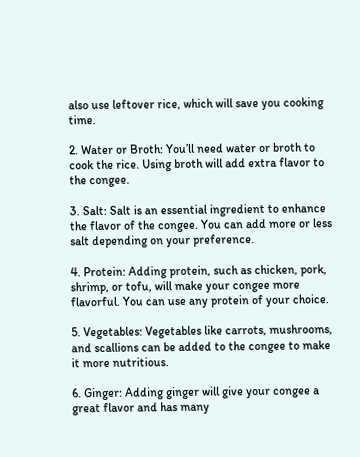also use leftover rice, which will save you cooking time.

2. Water or Broth: You’ll need water or broth to cook the rice. Using broth will add extra flavor to the congee.

3. Salt: Salt is an essential ingredient to enhance the flavor of the congee. You can add more or less salt depending on your preference.

4. Protein: Adding protein, such as chicken, pork, shrimp, or tofu, will make your congee more flavorful. You can use any protein of your choice.

5. Vegetables: Vegetables like carrots, mushrooms, and scallions can be added to the congee to make it more nutritious.

6. Ginger: Adding ginger will give your congee a great flavor and has many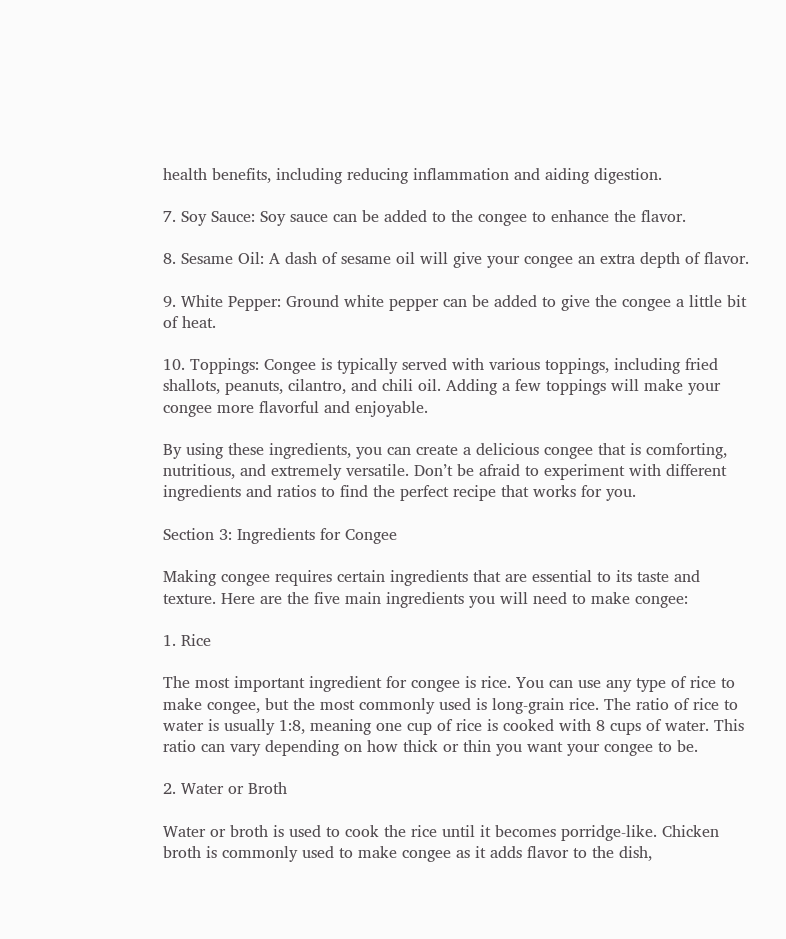health benefits, including reducing inflammation and aiding digestion.

7. Soy Sauce: Soy sauce can be added to the congee to enhance the flavor.

8. Sesame Oil: A dash of sesame oil will give your congee an extra depth of flavor.

9. White Pepper: Ground white pepper can be added to give the congee a little bit of heat.

10. Toppings: Congee is typically served with various toppings, including fried shallots, peanuts, cilantro, and chili oil. Adding a few toppings will make your congee more flavorful and enjoyable.

By using these ingredients, you can create a delicious congee that is comforting, nutritious, and extremely versatile. Don’t be afraid to experiment with different ingredients and ratios to find the perfect recipe that works for you.

Section 3: Ingredients for Congee

Making congee requires certain ingredients that are essential to its taste and texture. Here are the five main ingredients you will need to make congee:

1. Rice

The most important ingredient for congee is rice. You can use any type of rice to make congee, but the most commonly used is long-grain rice. The ratio of rice to water is usually 1:8, meaning one cup of rice is cooked with 8 cups of water. This ratio can vary depending on how thick or thin you want your congee to be.

2. Water or Broth

Water or broth is used to cook the rice until it becomes porridge-like. Chicken broth is commonly used to make congee as it adds flavor to the dish,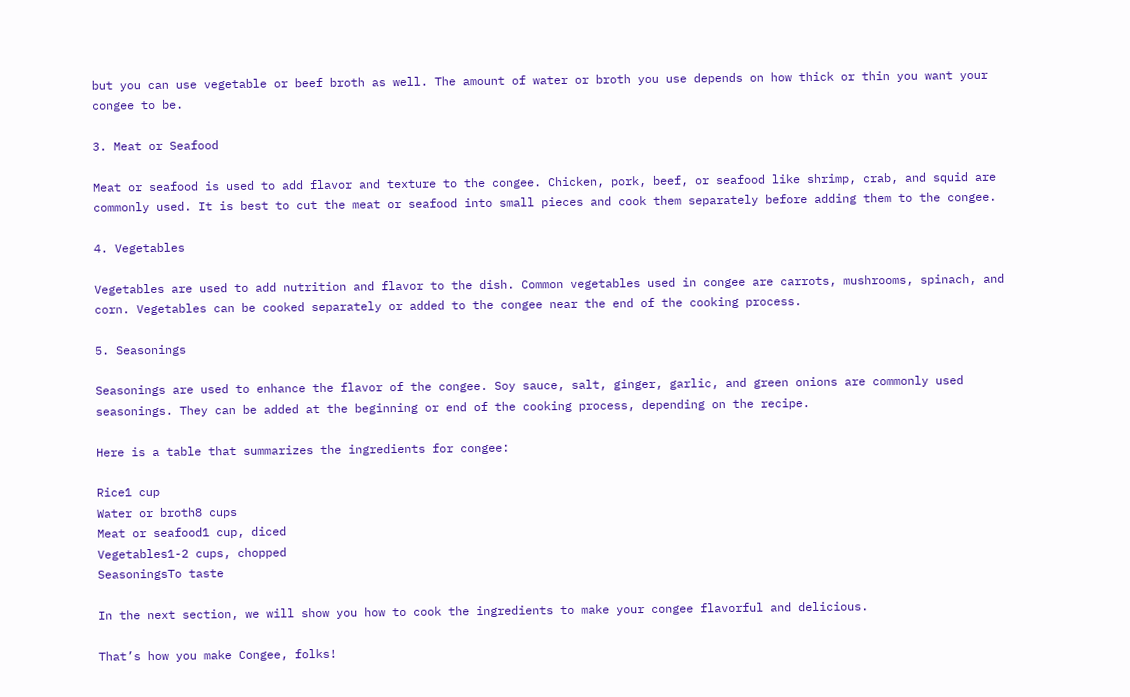but you can use vegetable or beef broth as well. The amount of water or broth you use depends on how thick or thin you want your congee to be.

3. Meat or Seafood

Meat or seafood is used to add flavor and texture to the congee. Chicken, pork, beef, or seafood like shrimp, crab, and squid are commonly used. It is best to cut the meat or seafood into small pieces and cook them separately before adding them to the congee.

4. Vegetables

Vegetables are used to add nutrition and flavor to the dish. Common vegetables used in congee are carrots, mushrooms, spinach, and corn. Vegetables can be cooked separately or added to the congee near the end of the cooking process.

5. Seasonings

Seasonings are used to enhance the flavor of the congee. Soy sauce, salt, ginger, garlic, and green onions are commonly used seasonings. They can be added at the beginning or end of the cooking process, depending on the recipe.

Here is a table that summarizes the ingredients for congee:

Rice1 cup
Water or broth8 cups
Meat or seafood1 cup, diced
Vegetables1-2 cups, chopped
SeasoningsTo taste

In the next section, we will show you how to cook the ingredients to make your congee flavorful and delicious.

That’s how you make Congee, folks!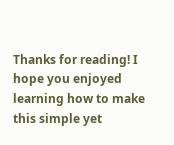Thanks for reading! I hope you enjoyed learning how to make this simple yet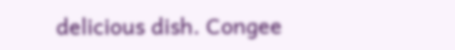delicious dish. Congee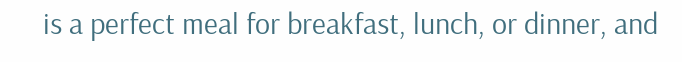is a perfect meal for breakfast, lunch, or dinner, and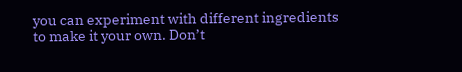you can experiment with different ingredients to make it your own. Don’t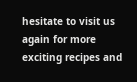hesitate to visit us again for more exciting recipes and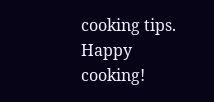cooking tips. Happy cooking!